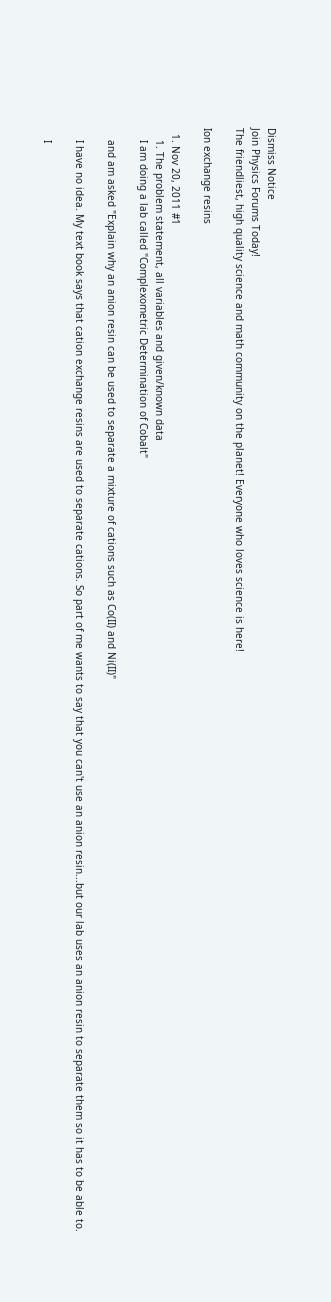Dismiss Notice
Join Physics Forums Today!
The friendliest, high quality science and math community on the planet! Everyone who loves science is here!

Ion exchange resins

  1. Nov 20, 2011 #1
    1. The problem statement, all variables and given/known data
    I am doing a lab called "Complexometric Determination of Cobalt"

    and am asked "Explain why an anion resin can be used to separate a mixture of cations such as Co(II) and Ni(II)"

    I have no idea. My text book says that cation exchange resins are used to separate cations. So part of me wants to say that you can't use an anion resin...but our lab uses an anion resin to separate them so it has to be able to.

    I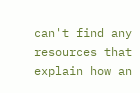can't find any resources that explain how an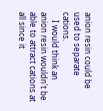anion resin could be used to separate cations.
    I would think an anion resin wouldn't be able to attract cations at all since it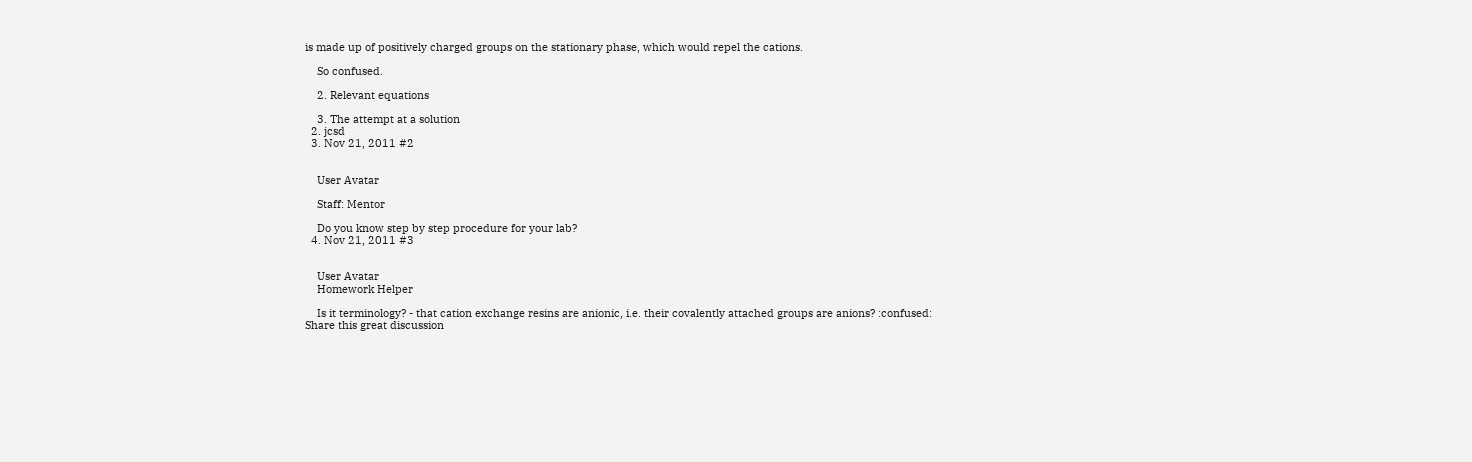is made up of positively charged groups on the stationary phase, which would repel the cations.

    So confused.

    2. Relevant equations

    3. The attempt at a solution
  2. jcsd
  3. Nov 21, 2011 #2


    User Avatar

    Staff: Mentor

    Do you know step by step procedure for your lab?
  4. Nov 21, 2011 #3


    User Avatar
    Homework Helper

    Is it terminology? - that cation exchange resins are anionic, i.e. their covalently attached groups are anions? :confused:
Share this great discussion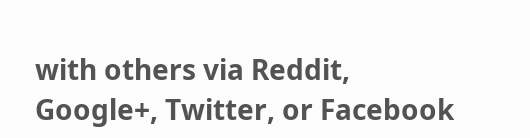with others via Reddit, Google+, Twitter, or Facebook